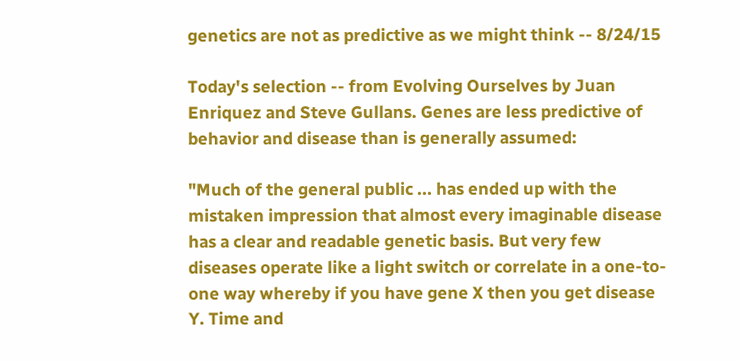genetics are not as predictive as we might think -- 8/24/15

Today's selection -- from Evolving Ourselves by Juan Enriquez and Steve Gullans. Genes are less predictive of behavior and disease than is generally assumed:

"Much of the general public ... has ended up with the mistaken impression that almost every imaginable disease has a clear and readable genetic basis. But very few diseases operate like a light switch or correlate in a one-to-one way whereby if you have gene X then you get disease Y. Time and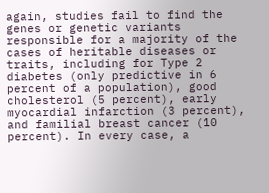again, studies fail to find the genes or genetic variants responsible for a majority of the cases of heritable diseases or traits, including for Type 2 diabetes (only predictive in 6 percent of a population), good cholesterol (5 percent), early myocardial infarction (3 percent), and familial breast cancer (10 percent). In every case, a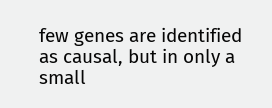few genes are identified as causal, but in only a small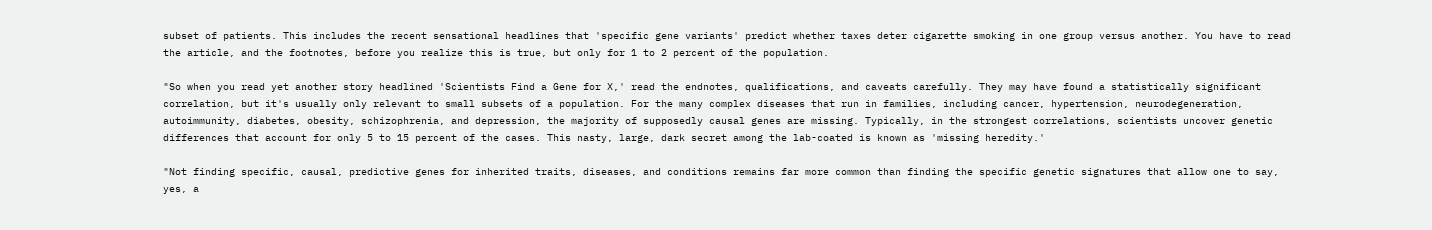subset of patients. This includes the recent sensational headlines that 'specific gene variants' predict whether taxes deter cigarette smoking in one group versus another. You have to read the article, and the footnotes, before you realize this is true, but only for 1 to 2 percent of the population.

"So when you read yet another story headlined 'Scientists Find a Gene for X,' read the endnotes, qualifications, and caveats carefully. They may have found a statistically significant correlation, but it's usually only relevant to small subsets of a population. For the many complex diseases that run in families, including cancer, hypertension, neurodegeneration, autoimmunity, diabetes, obesity, schizophrenia, and depression, the majority of supposedly causal genes are missing. Typically, in the strongest correlations, scientists uncover genetic differences that account for only 5 to 15 percent of the cases. This nasty, large, dark secret among the lab-coated is known as 'missing heredity.'

"Not finding specific, causal, predictive genes for inherited traits, diseases, and conditions remains far more common than finding the specific genetic signatures that allow one to say, yes, a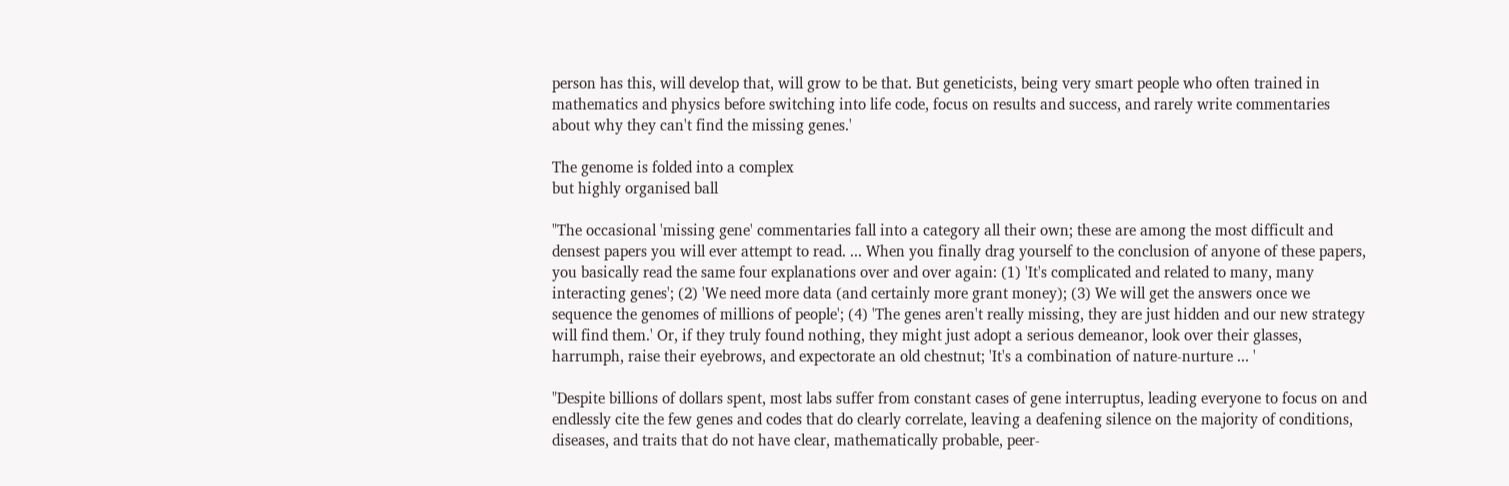person has this, will develop that, will grow to be that. But geneticists, being very smart people who often trained in mathematics and physics before switching into life code, focus on results and success, and rarely write commentaries about why they can't find the missing genes.'

The genome is folded into a complex
but highly organised ball

"The occasional 'missing gene' commentaries fall into a category all their own; these are among the most difficult and densest papers you will ever attempt to read. ... When you finally drag yourself to the conclusion of anyone of these papers, you basically read the same four explanations over and over again: (1) 'It's complicated and related to many, many interacting genes'; (2) 'We need more data (and certainly more grant money); (3) We will get the answers once we sequence the genomes of millions of people'; (4) 'The genes aren't really missing, they are just hidden and our new strategy will find them.' Or, if they truly found nothing, they might just adopt a serious demeanor, look over their glasses, harrumph, raise their eyebrows, and expectorate an old chestnut; 'It's a combination of nature-nurture ... '

"Despite billions of dollars spent, most labs suffer from constant cases of gene interruptus, leading everyone to focus on and endlessly cite the few genes and codes that do clearly correlate, leaving a deafening silence on the majority of conditions, diseases, and traits that do not have clear, mathematically probable, peer-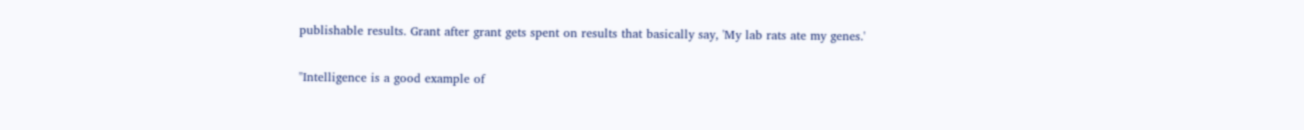publishable results. Grant after grant gets spent on results that basically say, 'My lab rats ate my genes.'

"Intelligence is a good example of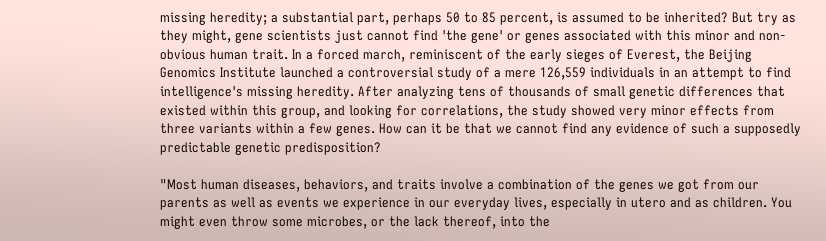missing heredity; a substantial part, perhaps 50 to 85 percent, is assumed to be inherited? But try as they might, gene scientists just cannot find 'the gene' or genes associated with this minor and non-obvious human trait. In a forced march, reminiscent of the early sieges of Everest, the Beijing Genomics Institute launched a controversial study of a mere 126,559 individuals in an attempt to find intelligence's missing heredity. After analyzing tens of thousands of small genetic differences that existed within this group, and looking for correlations, the study showed very minor effects from three variants within a few genes. How can it be that we cannot find any evidence of such a supposedly predictable genetic predisposition?

"Most human diseases, behaviors, and traits involve a combination of the genes we got from our parents as well as events we experience in our everyday lives, especially in utero and as children. You might even throw some microbes, or the lack thereof, into the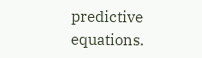predictive equations.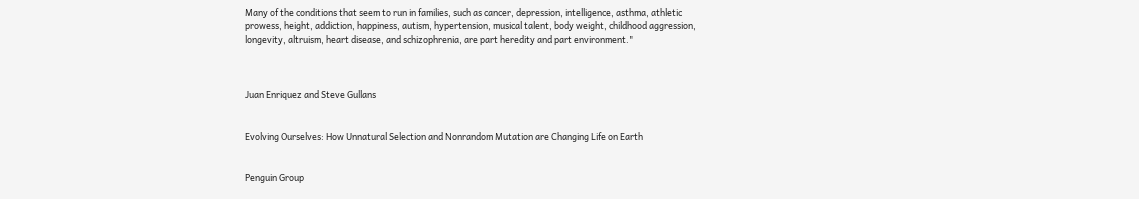Many of the conditions that seem to run in families, such as cancer, depression, intelligence, asthma, athletic prowess, height, addiction, happiness, autism, hypertension, musical talent, body weight, childhood aggression, longevity, altruism, heart disease, and schizophrenia, are part heredity and part environment."



Juan Enriquez and Steve Gullans


Evolving Ourselves: How Unnatural Selection and Nonrandom Mutation are Changing Life on Earth


Penguin Group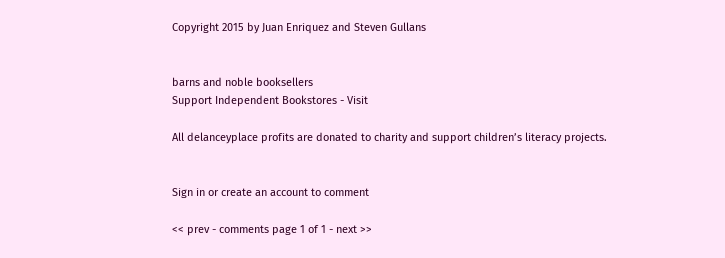Copyright 2015 by Juan Enriquez and Steven Gullans


barns and noble booksellers
Support Independent Bookstores - Visit

All delanceyplace profits are donated to charity and support children’s literacy projects.


Sign in or create an account to comment

<< prev - comments page 1 of 1 - next >>